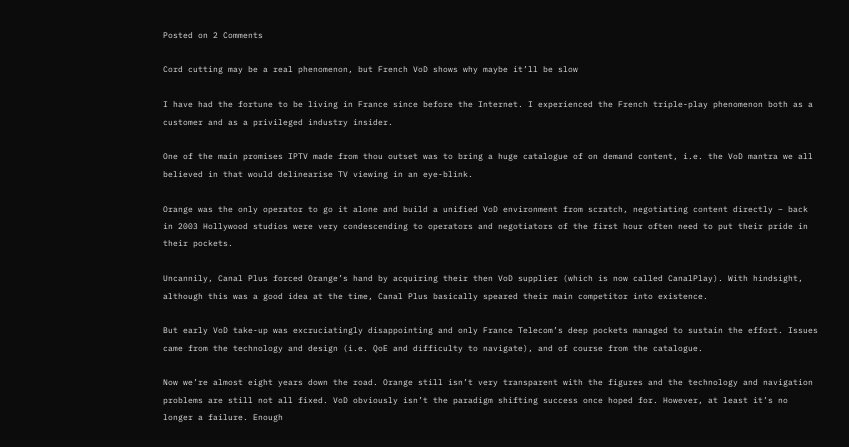Posted on 2 Comments

Cord cutting may be a real phenomenon, but French VoD shows why maybe it’ll be slow

I have had the fortune to be living in France since before the Internet. I experienced the French triple-play phenomenon both as a customer and as a privileged industry insider.

One of the main promises IPTV made from thou outset was to bring a huge catalogue of on demand content, i.e. the VoD mantra we all believed in that would delinearise TV viewing in an eye-blink.

Orange was the only operator to go it alone and build a unified VoD environment from scratch, negotiating content directly – back in 2003 Hollywood studios were very condescending to operators and negotiators of the first hour often need to put their pride in their pockets.

Uncannily, Canal Plus forced Orange’s hand by acquiring their then VoD supplier (which is now called CanalPlay). With hindsight, although this was a good idea at the time, Canal Plus basically speared their main competitor into existence.

But early VoD take-up was excruciatingly disappointing and only France Telecom’s deep pockets managed to sustain the effort. Issues came from the technology and design (i.e. QoE and difficulty to navigate), and of course from the catalogue.

Now we’re almost eight years down the road. Orange still isn’t very transparent with the figures and the technology and navigation problems are still not all fixed. VoD obviously isn’t the paradigm shifting success once hoped for. However, at least it’s no longer a failure. Enough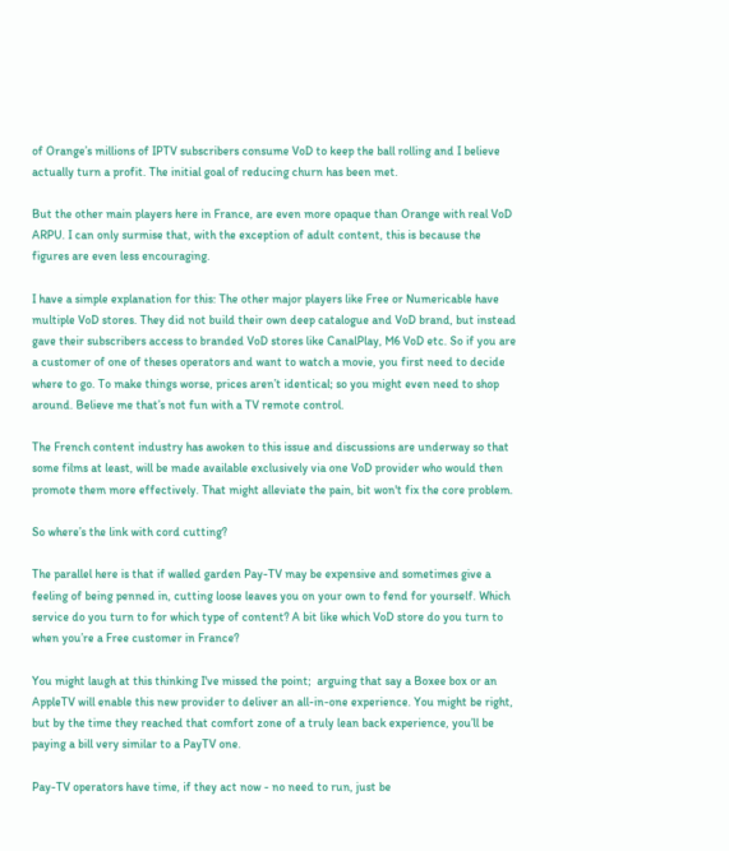of Orange’s millions of IPTV subscribers consume VoD to keep the ball rolling and I believe actually turn a profit. The initial goal of reducing churn has been met.

But the other main players here in France, are even more opaque than Orange with real VoD ARPU. I can only surmise that, with the exception of adult content, this is because the figures are even less encouraging.

I have a simple explanation for this: The other major players like Free or Numericable have multiple VoD stores. They did not build their own deep catalogue and VoD brand, but instead gave their subscribers access to branded VoD stores like CanalPlay, M6 VoD etc. So if you are a customer of one of theses operators and want to watch a movie, you first need to decide where to go. To make things worse, prices aren’t identical; so you might even need to shop around. Believe me that’s not fun with a TV remote control.

The French content industry has awoken to this issue and discussions are underway so that some films at least, will be made available exclusively via one VoD provider who would then promote them more effectively. That might alleviate the pain, bit won't fix the core problem.

So where’s the link with cord cutting?

The parallel here is that if walled garden Pay-TV may be expensive and sometimes give a feeling of being penned in, cutting loose leaves you on your own to fend for yourself. Which service do you turn to for which type of content? A bit like which VoD store do you turn to when you’re a Free customer in France?

You might laugh at this thinking I've missed the point;  arguing that say a Boxee box or an AppleTV will enable this new provider to deliver an all-in-one experience. You might be right, but by the time they reached that comfort zone of a truly lean back experience, you’ll be paying a bill very similar to a PayTV one.

Pay-TV operators have time, if they act now - no need to run, just be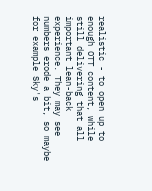realistic - to open up to enough OTT content, while still delivering that all important lean-back experience. They may see numbers erode a bit, so maybe for example Sky's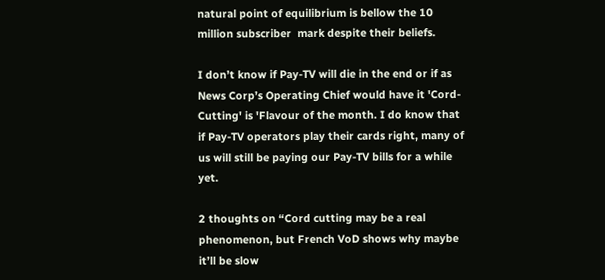natural point of equilibrium is bellow the 10 million subscriber  mark despite their beliefs.

I don’t know if Pay-TV will die in the end or if as News Corp’s Operating Chief would have it 'Cord-Cutting' is 'Flavour of the month. I do know that if Pay-TV operators play their cards right, many of us will still be paying our Pay-TV bills for a while yet.

2 thoughts on “Cord cutting may be a real phenomenon, but French VoD shows why maybe it’ll be slow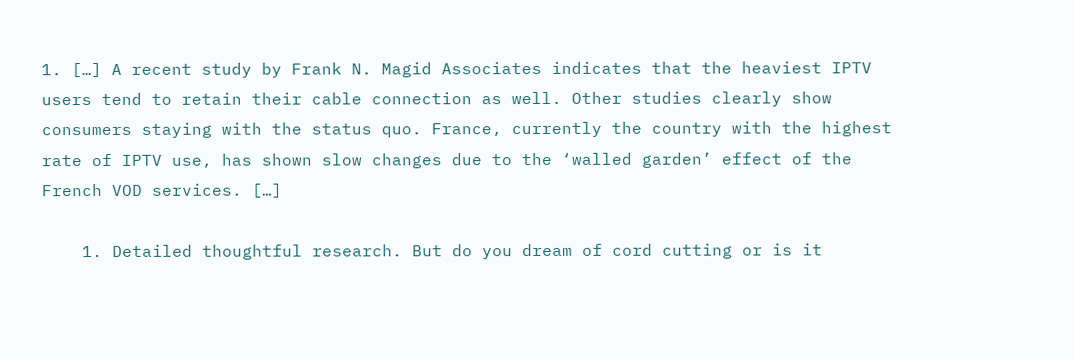1. […] A recent study by Frank N. Magid Associates indicates that the heaviest IPTV users tend to retain their cable connection as well. Other studies clearly show consumers staying with the status quo. France, currently the country with the highest rate of IPTV use, has shown slow changes due to the ‘walled garden’ effect of the French VOD services. […]

    1. Detailed thoughtful research. But do you dream of cord cutting or is it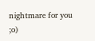nightmare for you ;o)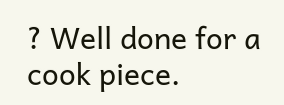? Well done for a cook piece.